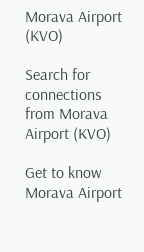Morava Airport (KVO)

Search for connections from Morava Airport (KVO)

Get to know Morava Airport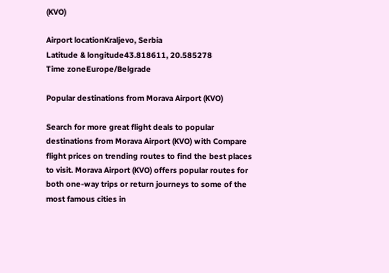(KVO)

Airport locationKraljevo, Serbia
Latitude & longitude43.818611, 20.585278
Time zoneEurope/Belgrade

Popular destinations from Morava Airport (KVO)

Search for more great flight deals to popular destinations from Morava Airport (KVO) with Compare flight prices on trending routes to find the best places to visit. Morava Airport (KVO) offers popular routes for both one-way trips or return journeys to some of the most famous cities in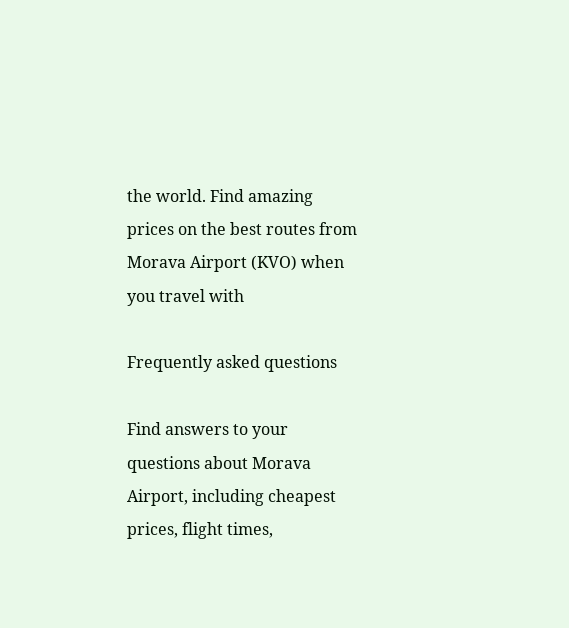the world. Find amazing prices on the best routes from Morava Airport (KVO) when you travel with

Frequently asked questions

Find answers to your questions about Morava Airport, including cheapest prices, flight times,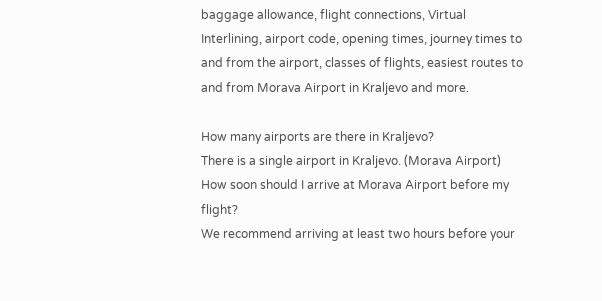baggage allowance, flight connections, Virtual Interlining, airport code, opening times, journey times to and from the airport, classes of flights, easiest routes to and from Morava Airport in Kraljevo and more.

How many airports are there in Kraljevo?
There is a single airport in Kraljevo. (Morava Airport)
How soon should I arrive at Morava Airport before my flight?
We recommend arriving at least two hours before your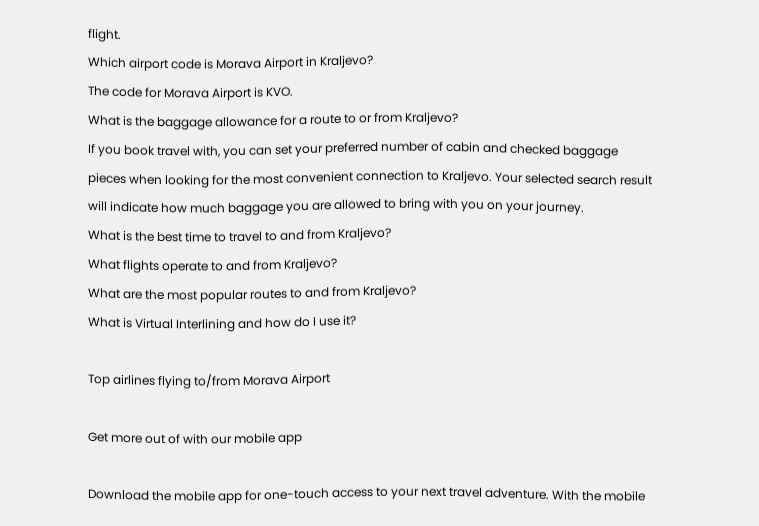flight.
Which airport code is Morava Airport in Kraljevo?
The code for Morava Airport is KVO.
What is the baggage allowance for a route to or from Kraljevo?
If you book travel with, you can set your preferred number of cabin and checked baggage pieces when looking for the most convenient connection to Kraljevo. Your selected search result will indicate how much baggage you are allowed to bring with you on your journey.
What is the best time to travel to and from Kraljevo?
What flights operate to and from Kraljevo?
What are the most popular routes to and from Kraljevo?
What is Virtual Interlining and how do I use it?

Top airlines flying to/from Morava Airport

Get more out of with our mobile app

Download the mobile app for one-touch access to your next travel adventure. With the mobile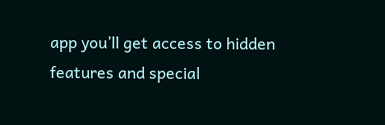app you’ll get access to hidden features and special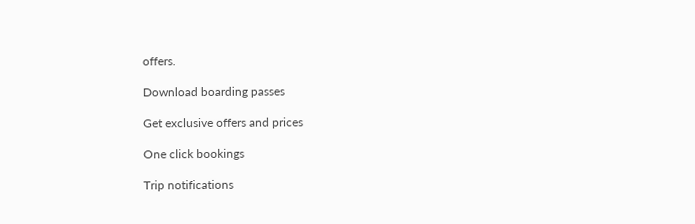offers.

Download boarding passes

Get exclusive offers and prices

One click bookings

Trip notifications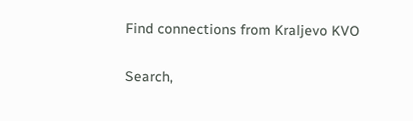Find connections from Kraljevo KVO

Search,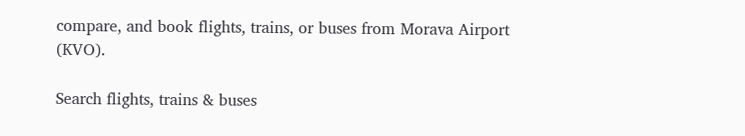compare, and book flights, trains, or buses from Morava Airport (KVO).

Search flights, trains & buses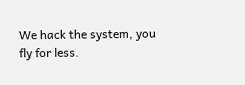We hack the system, you fly for less.